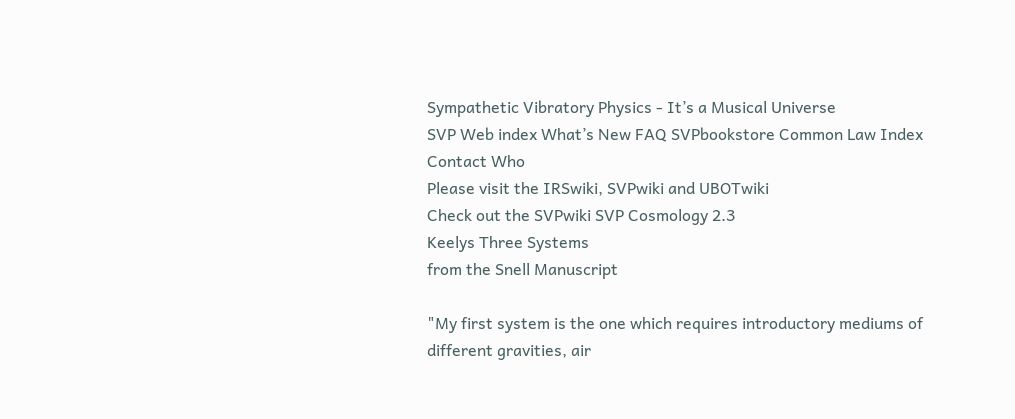Sympathetic Vibratory Physics - It’s a Musical Universe
SVP Web index What’s New FAQ SVPbookstore Common Law Index Contact Who
Please visit the IRSwiki, SVPwiki and UBOTwiki
Check out the SVPwiki SVP Cosmology 2.3
Keelys Three Systems
from the Snell Manuscript

"My first system is the one which requires introductory mediums of different gravities, air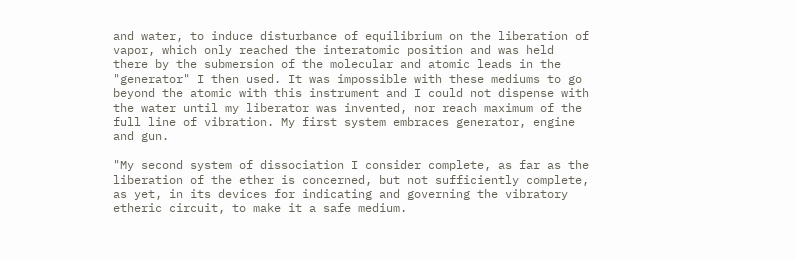and water, to induce disturbance of equilibrium on the liberation of vapor, which only reached the interatomic position and was held there by the submersion of the molecular and atomic leads in the "generator" I then used. It was impossible with these mediums to go beyond the atomic with this instrument and I could not dispense with the water until my liberator was invented, nor reach maximum of the full line of vibration. My first system embraces generator, engine and gun.

"My second system of dissociation I consider complete, as far as the liberation of the ether is concerned, but not sufficiently complete, as yet, in its devices for indicating and governing the vibratory etheric circuit, to make it a safe medium.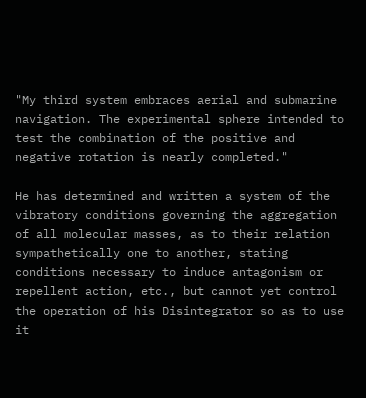"My third system embraces aerial and submarine navigation. The experimental sphere intended to test the combination of the positive and negative rotation is nearly completed."

He has determined and written a system of the vibratory conditions governing the aggregation of all molecular masses, as to their relation sympathetically one to another, stating conditions necessary to induce antagonism or repellent action, etc., but cannot yet control the operation of his Disintegrator so as to use it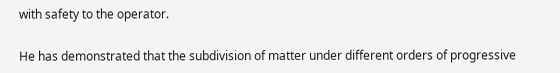with safety to the operator.

He has demonstrated that the subdivision of matter under different orders of progressive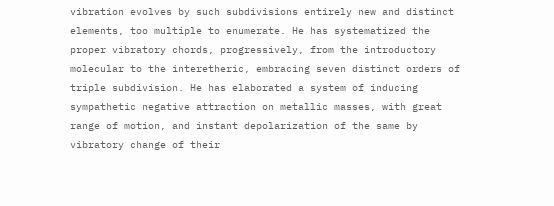vibration evolves by such subdivisions entirely new and distinct elements, too multiple to enumerate. He has systematized the proper vibratory chords, progressively, from the introductory molecular to the interetheric, embracing seven distinct orders of triple subdivision. He has elaborated a system of inducing sympathetic negative attraction on metallic masses, with great range of motion, and instant depolarization of the same by vibratory change of their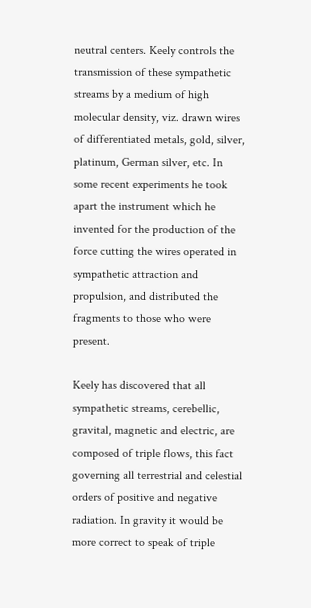neutral centers. Keely controls the transmission of these sympathetic streams by a medium of high molecular density, viz. drawn wires of differentiated metals, gold, silver, platinum, German silver, etc. In some recent experiments he took apart the instrument which he invented for the production of the force cutting the wires operated in sympathetic attraction and propulsion, and distributed the fragments to those who were present.

Keely has discovered that all sympathetic streams, cerebellic, gravital, magnetic and electric, are composed of triple flows, this fact governing all terrestrial and celestial orders of positive and negative radiation. In gravity it would be more correct to speak of triple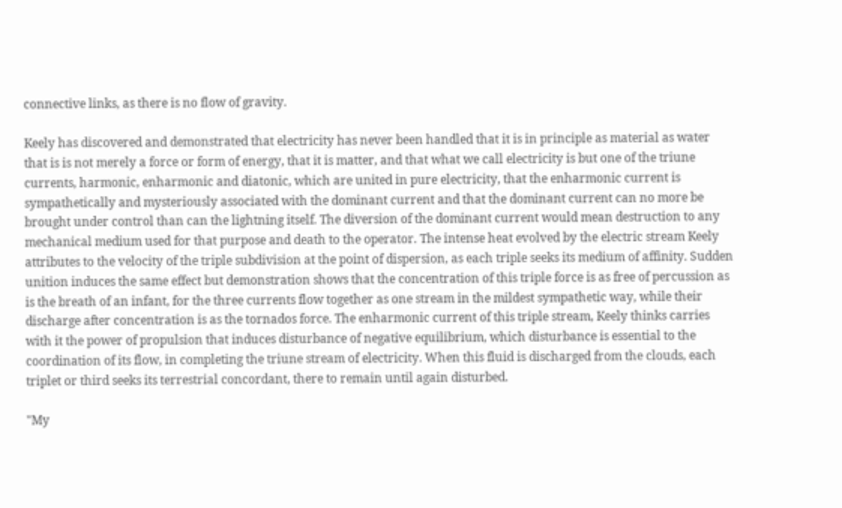connective links, as there is no flow of gravity.

Keely has discovered and demonstrated that electricity has never been handled that it is in principle as material as water that is is not merely a force or form of energy, that it is matter, and that what we call electricity is but one of the triune currents, harmonic, enharmonic and diatonic, which are united in pure electricity, that the enharmonic current is sympathetically and mysteriously associated with the dominant current and that the dominant current can no more be brought under control than can the lightning itself. The diversion of the dominant current would mean destruction to any mechanical medium used for that purpose and death to the operator. The intense heat evolved by the electric stream Keely attributes to the velocity of the triple subdivision at the point of dispersion, as each triple seeks its medium of affinity. Sudden unition induces the same effect but demonstration shows that the concentration of this triple force is as free of percussion as is the breath of an infant, for the three currents flow together as one stream in the mildest sympathetic way, while their discharge after concentration is as the tornados force. The enharmonic current of this triple stream, Keely thinks carries with it the power of propulsion that induces disturbance of negative equilibrium, which disturbance is essential to the coordination of its flow, in completing the triune stream of electricity. When this fluid is discharged from the clouds, each triplet or third seeks its terrestrial concordant, there to remain until again disturbed.

"My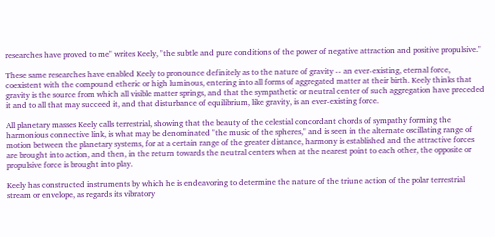researches have proved to me" writes Keely, "the subtle and pure conditions of the power of negative attraction and positive propulsive."

These same researches have enabled Keely to pronounce definitely as to the nature of gravity -- an ever-existing, eternal force, coexistent with the compound etheric or high luminous, entering into all forms of aggregated matter at their birth. Keely thinks that gravity is the source from which all visible matter springs, and that the sympathetic or neutral center of such aggregation have preceded it and to all that may succeed it, and that disturbance of equilibrium, like gravity, is an ever-existing force.

All planetary masses Keely calls terrestrial, showing that the beauty of the celestial concordant chords of sympathy forming the harmonious connective link, is what may be denominated "the music of the spheres," and is seen in the alternate oscillating range of motion between the planetary systems, for at a certain range of the greater distance, harmony is established and the attractive forces are brought into action, and then, in the return towards the neutral centers when at the nearest point to each other, the opposite or propulsive force is brought into play.

Keely has constructed instruments by which he is endeavoring to determine the nature of the triune action of the polar terrestrial stream or envelope, as regards its vibratory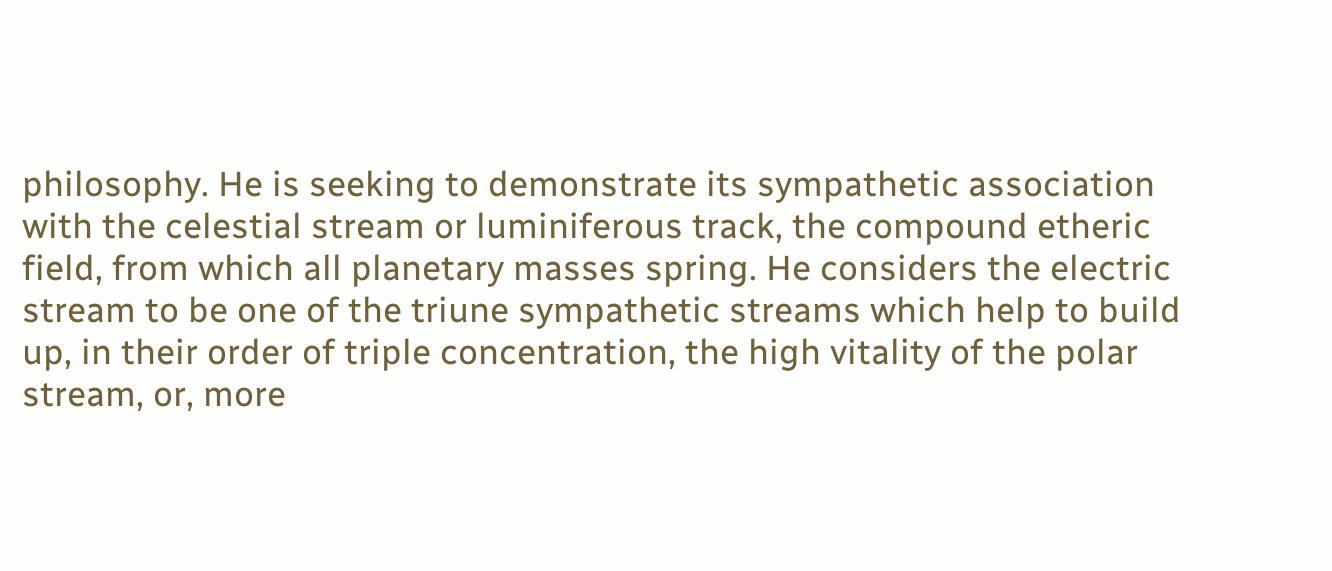philosophy. He is seeking to demonstrate its sympathetic association with the celestial stream or luminiferous track, the compound etheric field, from which all planetary masses spring. He considers the electric stream to be one of the triune sympathetic streams which help to build up, in their order of triple concentration, the high vitality of the polar stream, or, more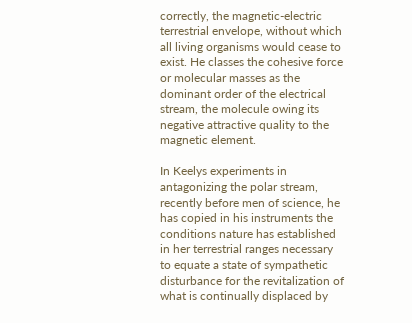correctly, the magnetic-electric terrestrial envelope, without which all living organisms would cease to exist. He classes the cohesive force or molecular masses as the dominant order of the electrical stream, the molecule owing its negative attractive quality to the magnetic element.

In Keelys experiments in antagonizing the polar stream, recently before men of science, he has copied in his instruments the conditions nature has established in her terrestrial ranges necessary to equate a state of sympathetic disturbance for the revitalization of what is continually displaced by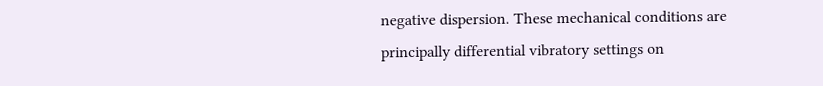negative dispersion. These mechanical conditions are principally differential vibratory settings on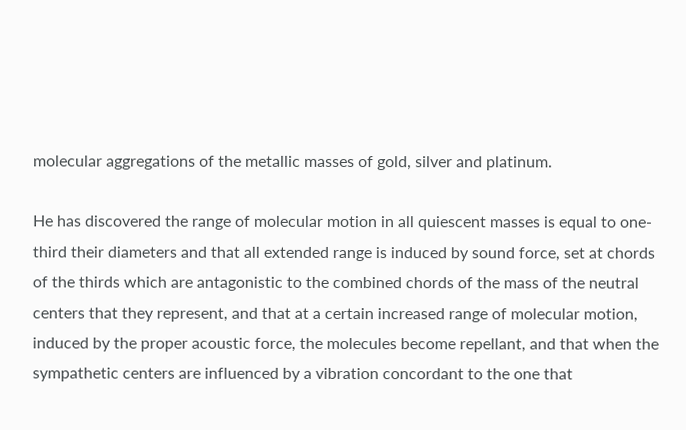molecular aggregations of the metallic masses of gold, silver and platinum.

He has discovered the range of molecular motion in all quiescent masses is equal to one-third their diameters and that all extended range is induced by sound force, set at chords of the thirds which are antagonistic to the combined chords of the mass of the neutral centers that they represent, and that at a certain increased range of molecular motion, induced by the proper acoustic force, the molecules become repellant, and that when the sympathetic centers are influenced by a vibration concordant to the one that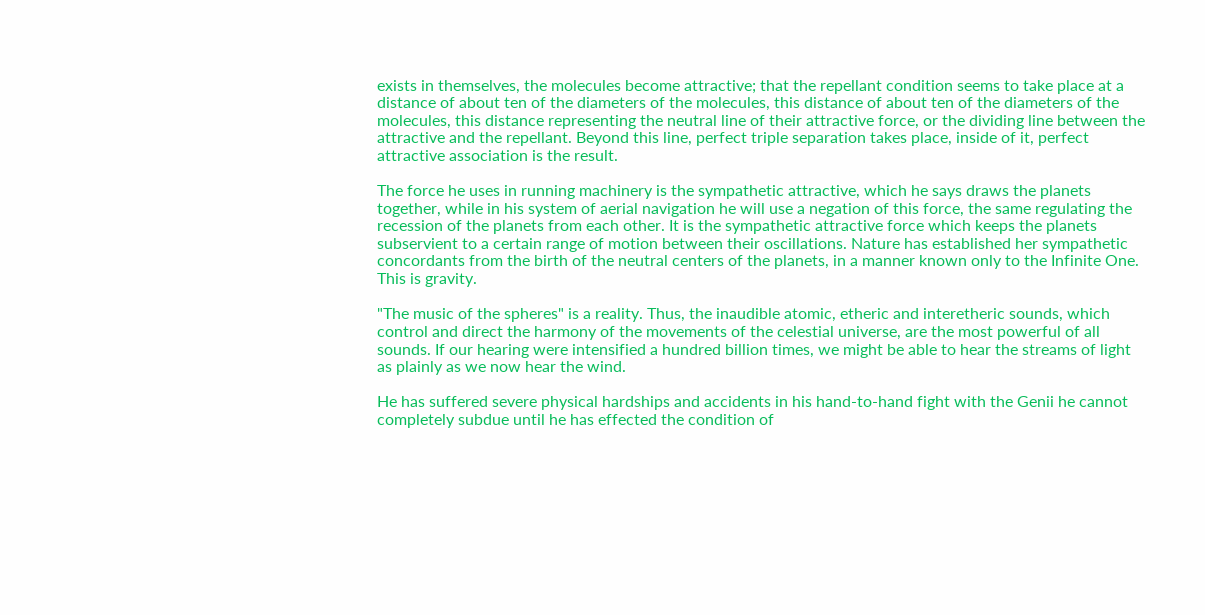exists in themselves, the molecules become attractive; that the repellant condition seems to take place at a distance of about ten of the diameters of the molecules, this distance of about ten of the diameters of the molecules, this distance representing the neutral line of their attractive force, or the dividing line between the attractive and the repellant. Beyond this line, perfect triple separation takes place, inside of it, perfect attractive association is the result.

The force he uses in running machinery is the sympathetic attractive, which he says draws the planets together, while in his system of aerial navigation he will use a negation of this force, the same regulating the recession of the planets from each other. It is the sympathetic attractive force which keeps the planets subservient to a certain range of motion between their oscillations. Nature has established her sympathetic concordants from the birth of the neutral centers of the planets, in a manner known only to the Infinite One. This is gravity.

"The music of the spheres" is a reality. Thus, the inaudible atomic, etheric and interetheric sounds, which control and direct the harmony of the movements of the celestial universe, are the most powerful of all sounds. If our hearing were intensified a hundred billion times, we might be able to hear the streams of light as plainly as we now hear the wind.

He has suffered severe physical hardships and accidents in his hand-to-hand fight with the Genii he cannot completely subdue until he has effected the condition of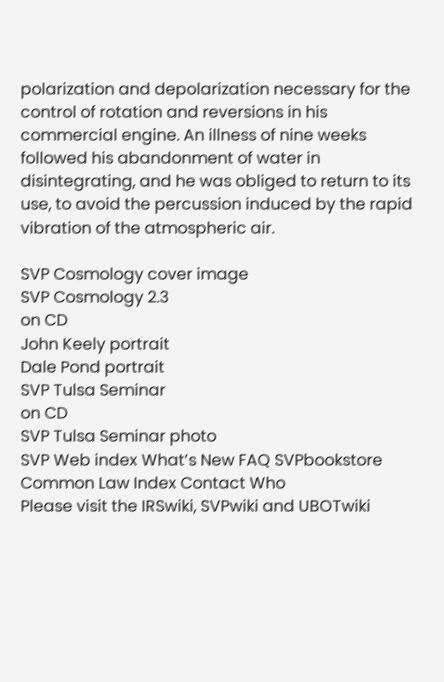polarization and depolarization necessary for the control of rotation and reversions in his commercial engine. An illness of nine weeks followed his abandonment of water in disintegrating, and he was obliged to return to its use, to avoid the percussion induced by the rapid vibration of the atmospheric air.

SVP Cosmology cover image
SVP Cosmology 2.3
on CD
John Keely portrait
Dale Pond portrait
SVP Tulsa Seminar
on CD
SVP Tulsa Seminar photo
SVP Web index What’s New FAQ SVPbookstore Common Law Index Contact Who
Please visit the IRSwiki, SVPwiki and UBOTwiki